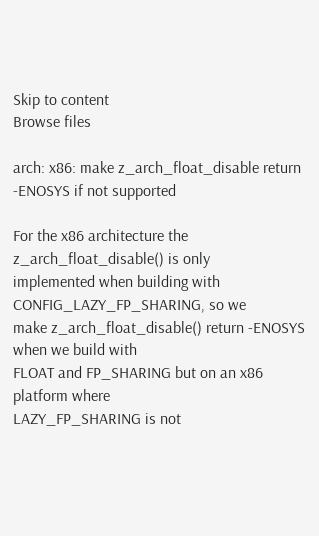Skip to content
Browse files

arch: x86: make z_arch_float_disable return -ENOSYS if not supported

For the x86 architecture the z_arch_float_disable() is only
implemented when building with CONFIG_LAZY_FP_SHARING, so we
make z_arch_float_disable() return -ENOSYS when we build with
FLOAT and FP_SHARING but on an x86 platform where
LAZY_FP_SHARING is not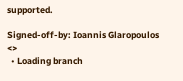supported.

Signed-off-by: Ioannis Glaropoulos <>
  • Loading branch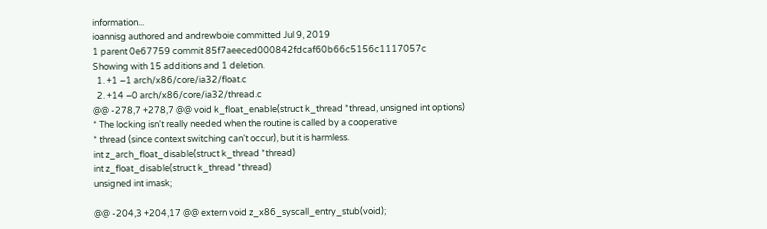information...
ioannisg authored and andrewboie committed Jul 9, 2019
1 parent 0e67759 commit 85f7aeeced000842fdcaf60b66c5156c1117057c
Showing with 15 additions and 1 deletion.
  1. +1 −1 arch/x86/core/ia32/float.c
  2. +14 −0 arch/x86/core/ia32/thread.c
@@ -278,7 +278,7 @@ void k_float_enable(struct k_thread *thread, unsigned int options)
* The locking isn't really needed when the routine is called by a cooperative
* thread (since context switching can't occur), but it is harmless.
int z_arch_float_disable(struct k_thread *thread)
int z_float_disable(struct k_thread *thread)
unsigned int imask;

@@ -204,3 +204,17 @@ extern void z_x86_syscall_entry_stub(void);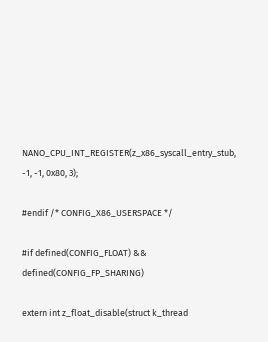NANO_CPU_INT_REGISTER(z_x86_syscall_entry_stub, -1, -1, 0x80, 3);

#endif /* CONFIG_X86_USERSPACE */

#if defined(CONFIG_FLOAT) && defined(CONFIG_FP_SHARING)

extern int z_float_disable(struct k_thread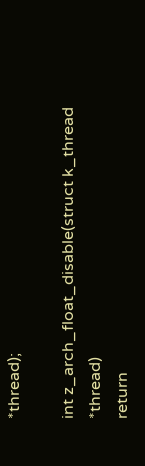*thread);

int z_arch_float_disable(struct k_thread *thread)
return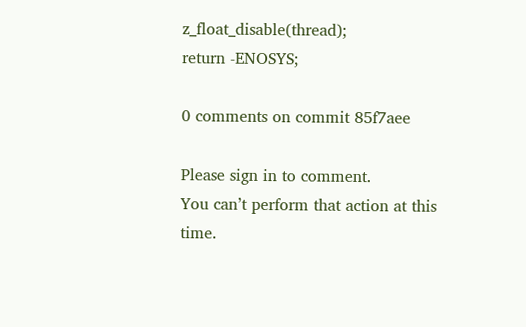z_float_disable(thread);
return -ENOSYS;

0 comments on commit 85f7aee

Please sign in to comment.
You can’t perform that action at this time.